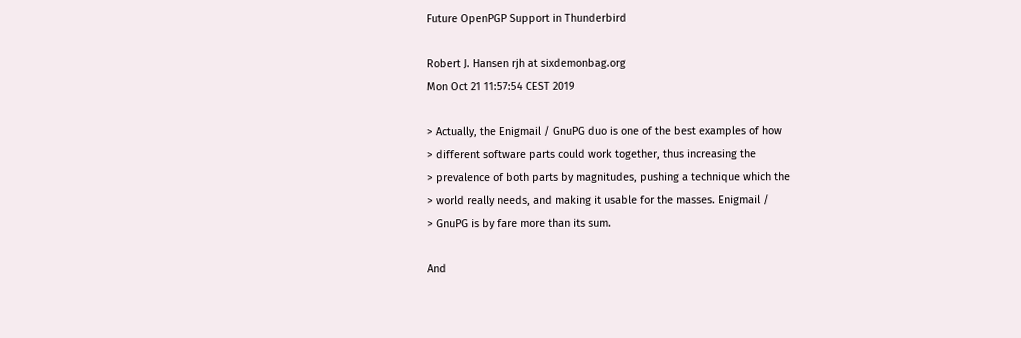Future OpenPGP Support in Thunderbird

Robert J. Hansen rjh at sixdemonbag.org
Mon Oct 21 11:57:54 CEST 2019

> Actually, the Enigmail / GnuPG duo is one of the best examples of how
> different software parts could work together, thus increasing the
> prevalence of both parts by magnitudes, pushing a technique which the
> world really needs, and making it usable for the masses. Enigmail /
> GnuPG is by fare more than its sum.

And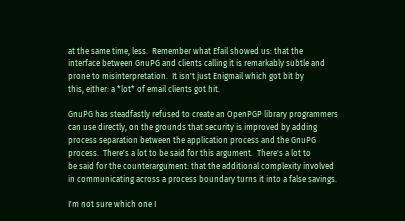at the same time, less.  Remember what Efail showed us: that the
interface between GnuPG and clients calling it is remarkably subtle and
prone to misinterpretation.  It isn't just Enigmail which got bit by
this, either: a *lot* of email clients got hit.

GnuPG has steadfastly refused to create an OpenPGP library programmers
can use directly, on the grounds that security is improved by adding
process separation between the application process and the GnuPG
process.  There's a lot to be said for this argument.  There's a lot to
be said for the counterargument: that the additional complexity involved
in communicating across a process boundary turns it into a false savings.

I'm not sure which one I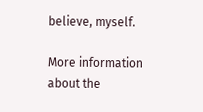believe, myself.

More information about the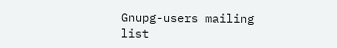Gnupg-users mailing list